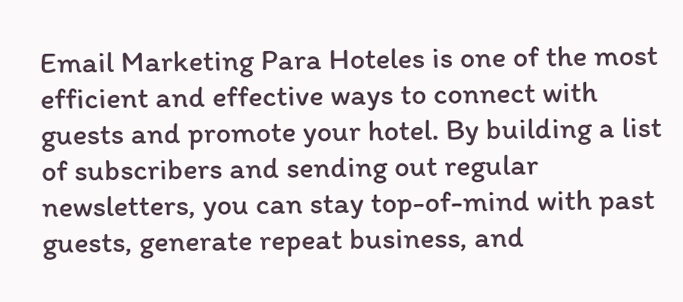Email Marketing Para Hoteles is one of the most efficient and effective ways to connect with guests and promote your hotel. By building a list of subscribers and sending out regular newsletters, you can stay top-of-mind with past guests, generate repeat business, and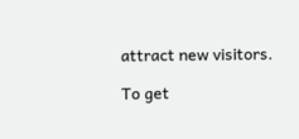attract new visitors.

To get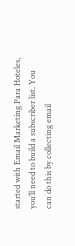started with Email Marketing Para Hoteles, you’ll need to build a subscriber list. You can do this by collecting email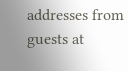addresses from guests at